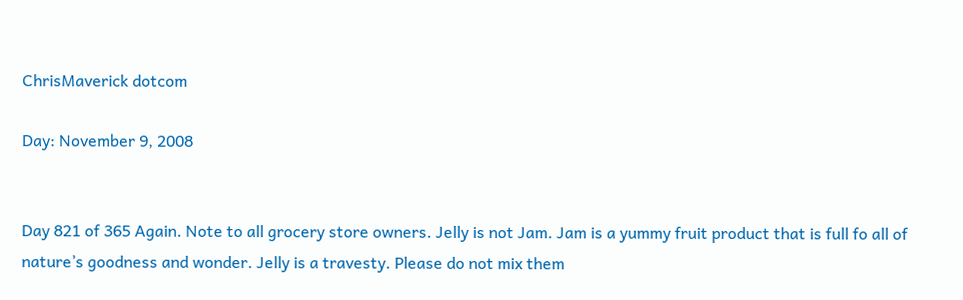ChrisMaverick dotcom

Day: November 9, 2008


Day 821 of 365 Again. Note to all grocery store owners. Jelly is not Jam. Jam is a yummy fruit product that is full fo all of nature’s goodness and wonder. Jelly is a travesty. Please do not mix them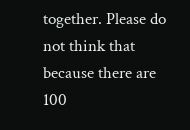together. Please do not think that because there are 100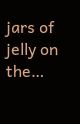jars of jelly on the…